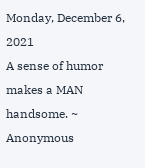Monday, December 6, 2021
A sense of humor makes a MAN handsome. ~ Anonymous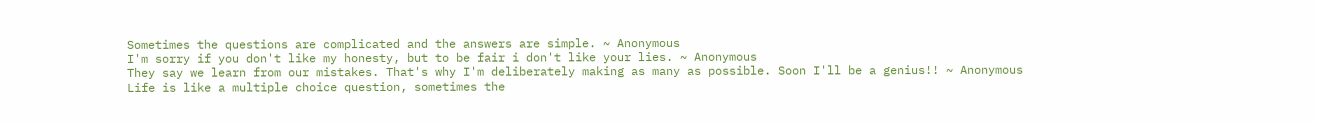Sometimes the questions are complicated and the answers are simple. ~ Anonymous
I'm sorry if you don't like my honesty, but to be fair i don't like your lies. ~ Anonymous
They say we learn from our mistakes. That's why I'm deliberately making as many as possible. Soon I'll be a genius!! ~ Anonymous
Life is like a multiple choice question, sometimes the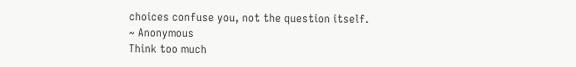choices confuse you, not the question itself. ~ Anonymous
Think too much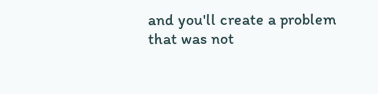and you'll create a problem that was not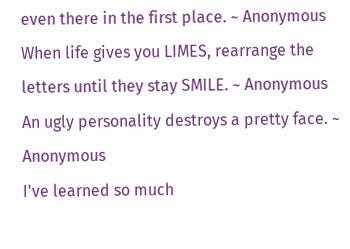even there in the first place. ~ Anonymous
When life gives you LIMES, rearrange the letters until they stay SMILE. ~ Anonymous
An ugly personality destroys a pretty face. ~ Anonymous
I've learned so much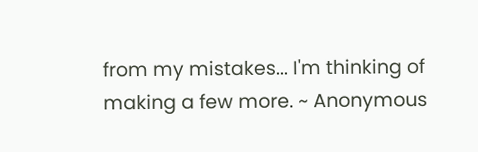from my mistakes... I'm thinking of making a few more. ~ Anonymous